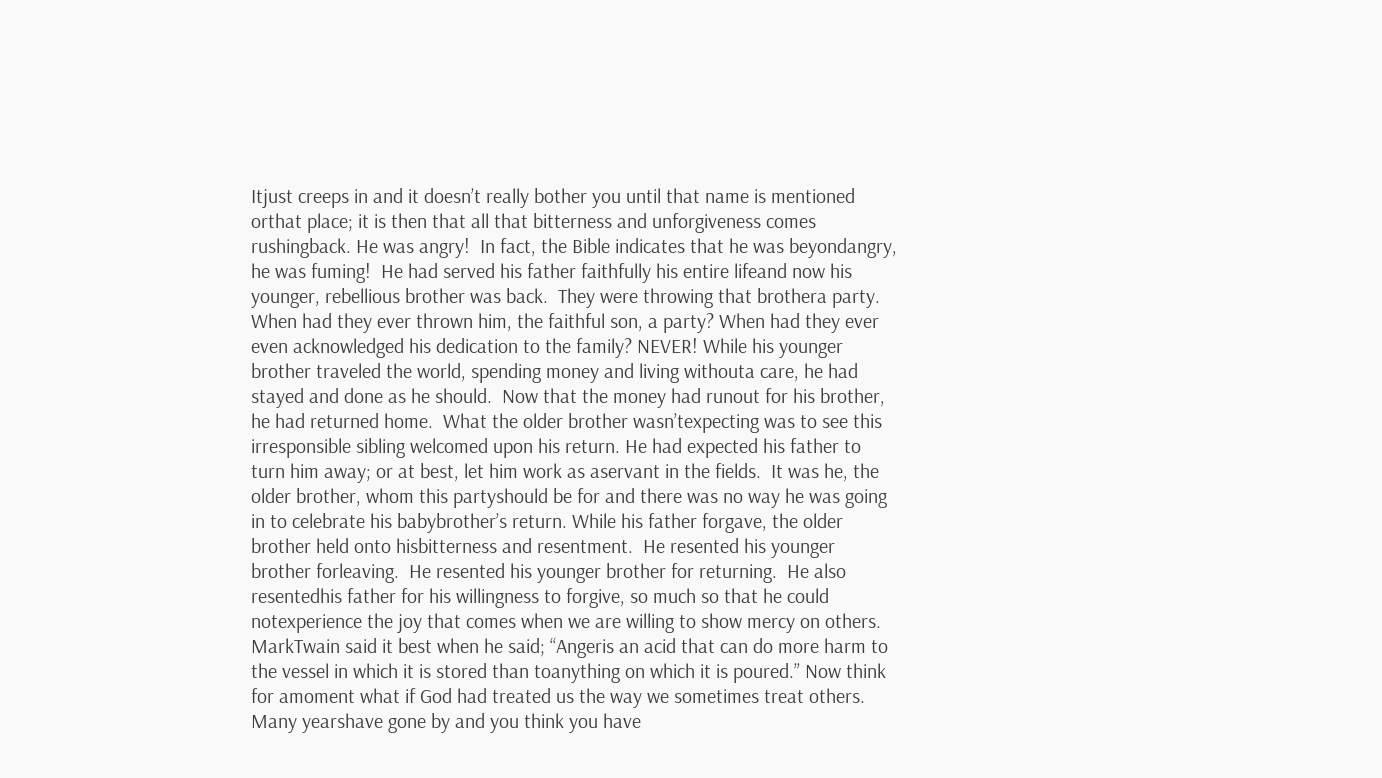Itjust creeps in and it doesn’t really bother you until that name is mentioned orthat place; it is then that all that bitterness and unforgiveness comes rushingback. He was angry!  In fact, the Bible indicates that he was beyondangry, he was fuming!  He had served his father faithfully his entire lifeand now his younger, rebellious brother was back.  They were throwing that brothera party.  When had they ever thrown him, the faithful son, a party? When had they ever even acknowledged his dedication to the family? NEVER! While his younger brother traveled the world, spending money and living withouta care, he had stayed and done as he should.  Now that the money had runout for his brother, he had returned home.  What the older brother wasn’texpecting was to see this irresponsible sibling welcomed upon his return. He had expected his father to turn him away; or at best, let him work as aservant in the fields.  It was he, the older brother, whom this partyshould be for and there was no way he was going in to celebrate his babybrother’s return. While his father forgave, the older brother held onto hisbitterness and resentment.  He resented his younger brother forleaving.  He resented his younger brother for returning.  He also resentedhis father for his willingness to forgive, so much so that he could notexperience the joy that comes when we are willing to show mercy on others. MarkTwain said it best when he said; “Angeris an acid that can do more harm to the vessel in which it is stored than toanything on which it is poured.” Now think for amoment what if God had treated us the way we sometimes treat others. Many yearshave gone by and you think you have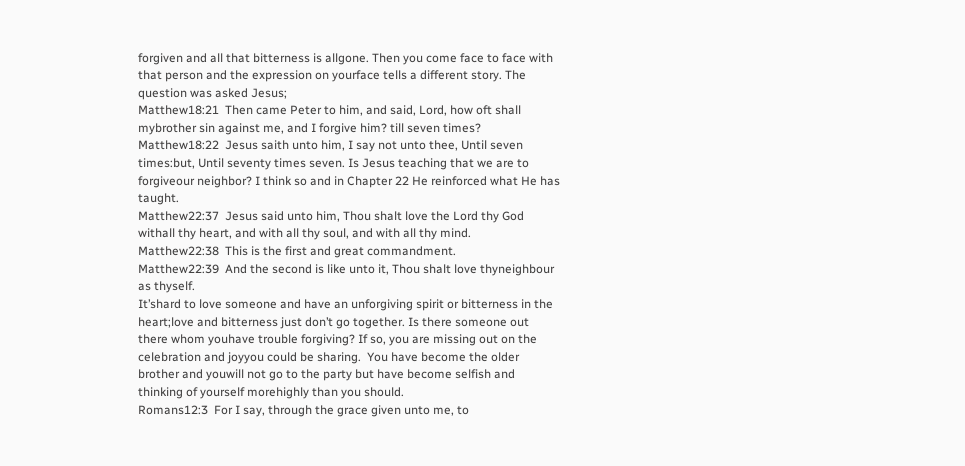forgiven and all that bitterness is allgone. Then you come face to face with that person and the expression on yourface tells a different story. The question was asked Jesus;
Matthew18:21  Then came Peter to him, and said, Lord, how oft shall mybrother sin against me, and I forgive him? till seven times?
Matthew18:22  Jesus saith unto him, I say not unto thee, Until seven times:but, Until seventy times seven. Is Jesus teaching that we are to forgiveour neighbor? I think so and in Chapter 22 He reinforced what He has taught.
Matthew22:37  Jesus said unto him, Thou shalt love the Lord thy God withall thy heart, and with all thy soul, and with all thy mind.
Matthew22:38  This is the first and great commandment.
Matthew22:39  And the second is like unto it, Thou shalt love thyneighbour as thyself.
It’shard to love someone and have an unforgiving spirit or bitterness in the heart;love and bitterness just don’t go together. Is there someone out there whom youhave trouble forgiving? If so, you are missing out on the celebration and joyyou could be sharing.  You have become the older brother and youwill not go to the party but have become selfish and thinking of yourself morehighly than you should.
Romans12:3  For I say, through the grace given unto me, to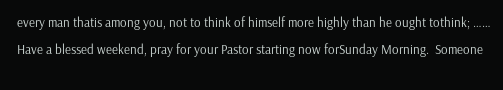every man thatis among you, not to think of himself more highly than he ought tothink; …… Have a blessed weekend, pray for your Pastor starting now forSunday Morning.  Someone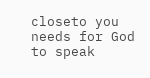closeto you needs for God to speak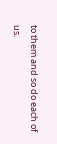to them and so do each of us.